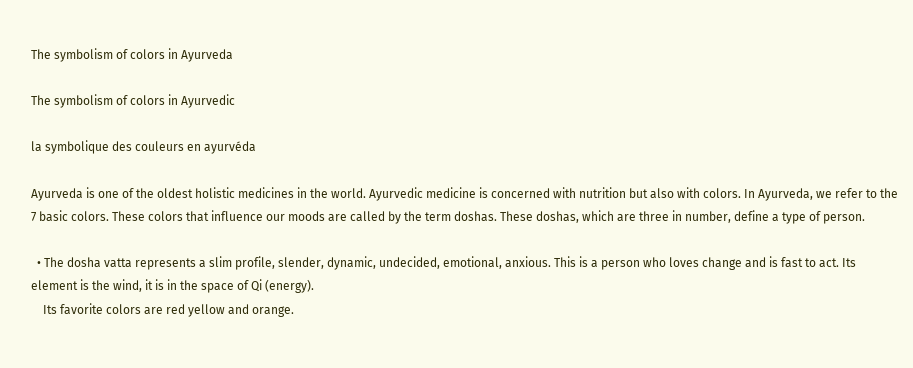The symbolism of colors in Ayurveda

The symbolism of colors in Ayurvedic

la symbolique des couleurs en ayurvéda

Ayurveda is one of the oldest holistic medicines in the world. Ayurvedic medicine is concerned with nutrition but also with colors. In Ayurveda, we refer to the 7 basic colors. These colors that influence our moods are called by the term doshas. These doshas, which are three in number, define a type of person.

  • The dosha vatta represents a slim profile, slender, dynamic, undecided, emotional, anxious. This is a person who loves change and is fast to act. Its element is the wind, it is in the space of Qi (energy).
    Its favorite colors are red yellow and orange.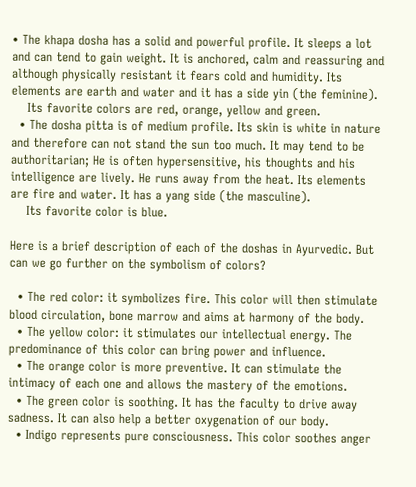• The khapa dosha has a solid and powerful profile. It sleeps a lot and can tend to gain weight. It is anchored, calm and reassuring and although physically resistant it fears cold and humidity. Its elements are earth and water and it has a side yin (the feminine).
    Its favorite colors are red, orange, yellow and green.
  • The dosha pitta is of medium profile. Its skin is white in nature and therefore can not stand the sun too much. It may tend to be authoritarian; He is often hypersensitive, his thoughts and his intelligence are lively. He runs away from the heat. Its elements are fire and water. It has a yang side (the masculine).
    Its favorite color is blue.

Here is a brief description of each of the doshas in Ayurvedic. But can we go further on the symbolism of colors?

  • The red color: it symbolizes fire. This color will then stimulate blood circulation, bone marrow and aims at harmony of the body.
  • The yellow color: it stimulates our intellectual energy. The predominance of this color can bring power and influence.
  • The orange color is more preventive. It can stimulate the intimacy of each one and allows the mastery of the emotions.
  • The green color is soothing. It has the faculty to drive away sadness. It can also help a better oxygenation of our body.
  • Indigo represents pure consciousness. This color soothes anger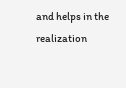and helps in the realization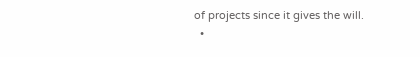of projects since it gives the will.
  •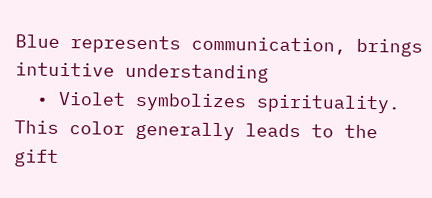Blue represents communication, brings intuitive understanding
  • Violet symbolizes spirituality. This color generally leads to the gift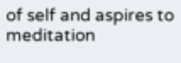of self and aspires to meditation